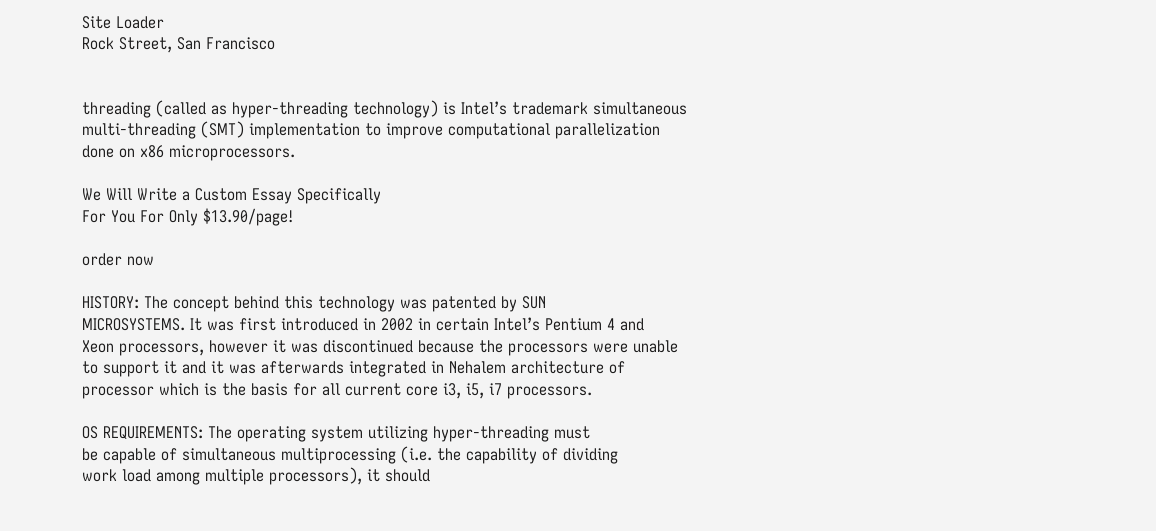Site Loader
Rock Street, San Francisco


threading (called as hyper-threading technology) is Intel’s trademark simultaneous
multi-threading (SMT) implementation to improve computational parallelization
done on x86 microprocessors.

We Will Write a Custom Essay Specifically
For You For Only $13.90/page!

order now

HISTORY: The concept behind this technology was patented by SUN
MICROSYSTEMS. It was first introduced in 2002 in certain Intel’s Pentium 4 and
Xeon processors, however it was discontinued because the processors were unable
to support it and it was afterwards integrated in Nehalem architecture of
processor which is the basis for all current core i3, i5, i7 processors.

OS REQUIREMENTS: The operating system utilizing hyper-threading must
be capable of simultaneous multiprocessing (i.e. the capability of dividing
work load among multiple processors), it should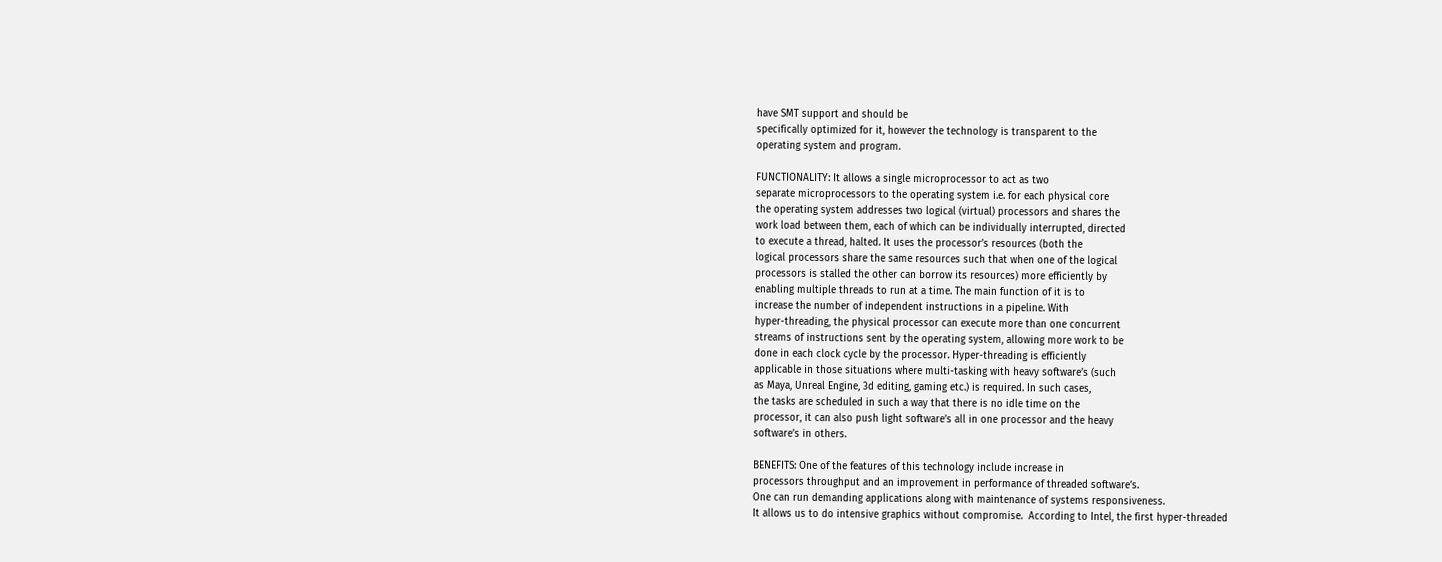have SMT support and should be
specifically optimized for it, however the technology is transparent to the
operating system and program.

FUNCTIONALITY: It allows a single microprocessor to act as two
separate microprocessors to the operating system i.e. for each physical core
the operating system addresses two logical (virtual) processors and shares the
work load between them, each of which can be individually interrupted, directed
to execute a thread, halted. It uses the processor’s resources (both the
logical processors share the same resources such that when one of the logical
processors is stalled the other can borrow its resources) more efficiently by
enabling multiple threads to run at a time. The main function of it is to
increase the number of independent instructions in a pipeline. With
hyper-threading, the physical processor can execute more than one concurrent
streams of instructions sent by the operating system, allowing more work to be
done in each clock cycle by the processor. Hyper-threading is efficiently
applicable in those situations where multi-tasking with heavy software’s (such
as Maya, Unreal Engine, 3d editing, gaming etc.) is required. In such cases,
the tasks are scheduled in such a way that there is no idle time on the
processor, it can also push light software’s all in one processor and the heavy
software’s in others.

BENEFITS: One of the features of this technology include increase in
processors throughput and an improvement in performance of threaded software’s.
One can run demanding applications along with maintenance of systems responsiveness.
It allows us to do intensive graphics without compromise.  According to Intel, the first hyper-threaded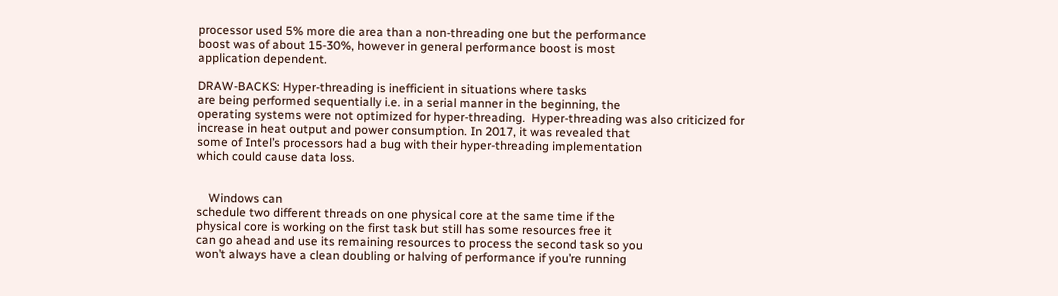processor used 5% more die area than a non-threading one but the performance
boost was of about 15-30%, however in general performance boost is most
application dependent.

DRAW-BACKS: Hyper-threading is inefficient in situations where tasks
are being performed sequentially i.e. in a serial manner in the beginning, the
operating systems were not optimized for hyper-threading.  Hyper-threading was also criticized for
increase in heat output and power consumption. In 2017, it was revealed that
some of Intel’s processors had a bug with their hyper-threading implementation
which could cause data loss.


    Windows can
schedule two different threads on one physical core at the same time if the
physical core is working on the first task but still has some resources free it
can go ahead and use its remaining resources to process the second task so you
won’t always have a clean doubling or halving of performance if you’re running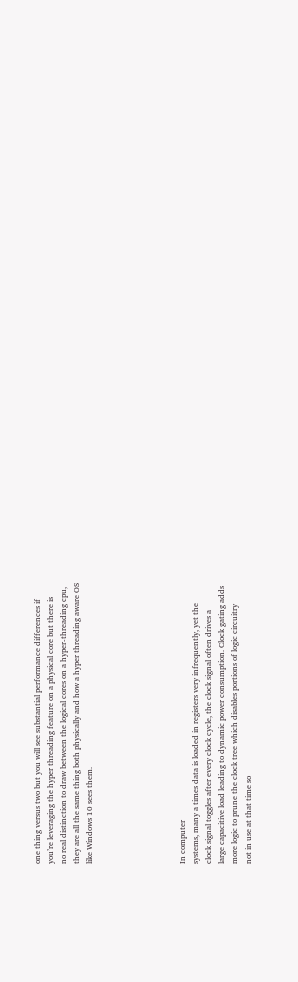one thing versus two but you will see substantial performance differences if
you’re leveraging the hyper threading feature on a physical core but there is
no real distinction to draw between the logical cores on a hyper-threading cpu,
they are all the same thing both physically and how a hyper threading aware OS
like Windows 10 sees them.






In computer
systems, many a times data is loaded in registers very infrequently, yet the
clock signal toggles after every clock cycle, the clock signal often drives a
large capacitive load leading to dynamic power consumption. Clock gating adds
more logic to prune the clock tree which disables portions of logic circuitry
not in use at that time so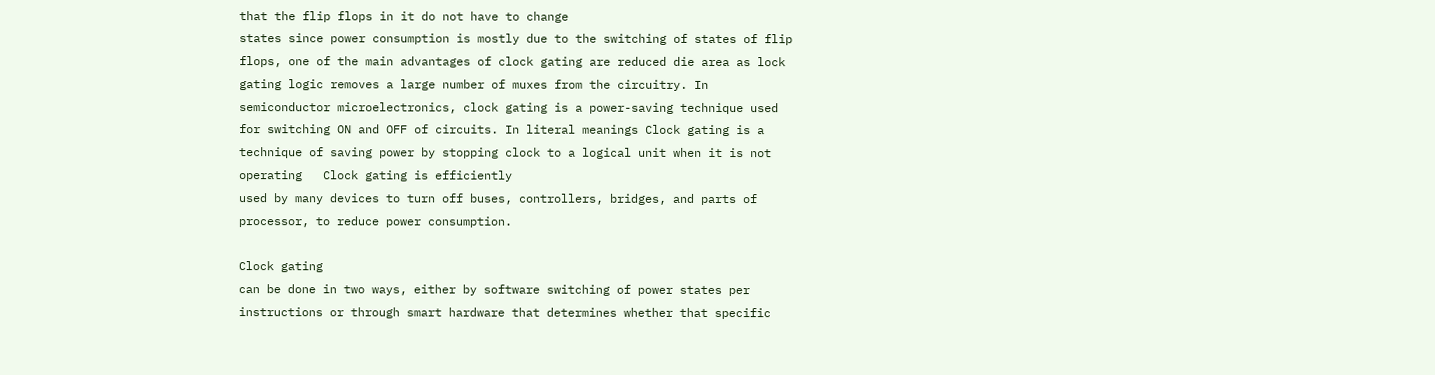that the flip flops in it do not have to change
states since power consumption is mostly due to the switching of states of flip
flops, one of the main advantages of clock gating are reduced die area as lock
gating logic removes a large number of muxes from the circuitry. In
semiconductor microelectronics, clock gating is a power-saving technique used
for switching ON and OFF of circuits. In literal meanings Clock gating is a
technique of saving power by stopping clock to a logical unit when it is not
operating   Clock gating is efficiently
used by many devices to turn off buses, controllers, bridges, and parts of
processor, to reduce power consumption.

Clock gating
can be done in two ways, either by software switching of power states per
instructions or through smart hardware that determines whether that specific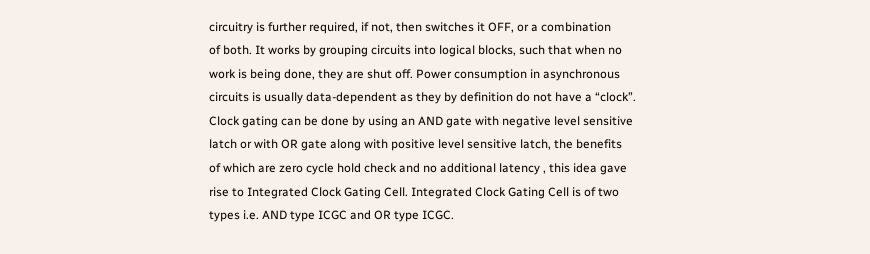circuitry is further required, if not, then switches it OFF, or a combination
of both. It works by grouping circuits into logical blocks, such that when no
work is being done, they are shut off. Power consumption in asynchronous
circuits is usually data-dependent as they by definition do not have a “clock”.
Clock gating can be done by using an AND gate with negative level sensitive
latch or with OR gate along with positive level sensitive latch, the benefits
of which are zero cycle hold check and no additional latency , this idea gave
rise to Integrated Clock Gating Cell. Integrated Clock Gating Cell is of two
types i.e. AND type ICGC and OR type ICGC.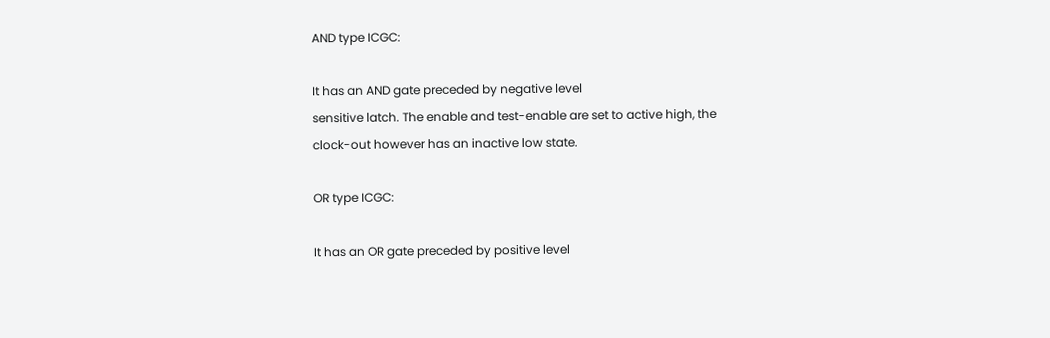AND type ICGC:

It has an AND gate preceded by negative level
sensitive latch. The enable and test-enable are set to active high, the
clock-out however has an inactive low state.

OR type ICGC:

It has an OR gate preceded by positive level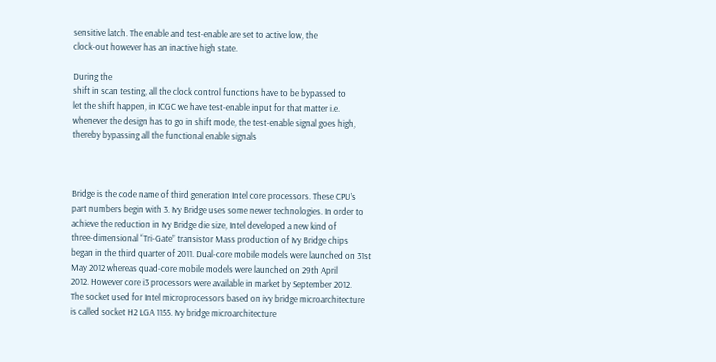sensitive latch. The enable and test-enable are set to active low, the
clock-out however has an inactive high state.

During the
shift in scan testing, all the clock control functions have to be bypassed to
let the shift happen, in ICGC we have test-enable input for that matter i.e.
whenever the design has to go in shift mode, the test-enable signal goes high,
thereby bypassing all the functional enable signals



Bridge is the code name of third generation Intel core processors. These CPU’s
part numbers begin with 3. Ivy Bridge uses some newer technologies. In order to
achieve the reduction in Ivy Bridge die size, Intel developed a new kind of
three-dimensional “Tri-Gate” transistor Mass production of Ivy Bridge chips
began in the third quarter of 2011. Dual-core mobile models were launched on 31st
May 2012 whereas quad-core mobile models were launched on 29th April
2012. However core i3 processors were available in market by September 2012.
The socket used for Intel microprocessors based on ivy bridge microarchitecture
is called socket H2 LGA 1155. Ivy bridge microarchitecture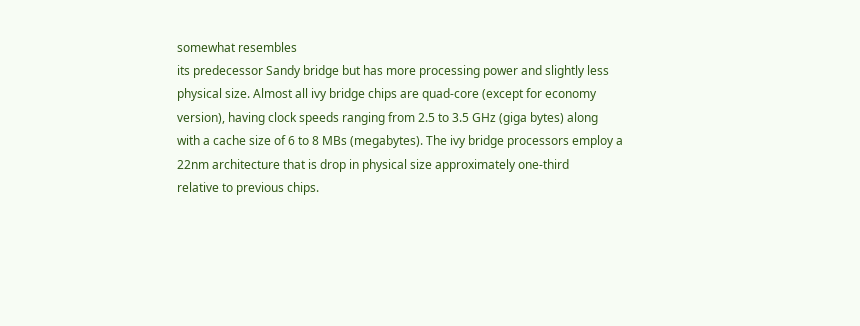somewhat resembles
its predecessor Sandy bridge but has more processing power and slightly less
physical size. Almost all ivy bridge chips are quad-core (except for economy
version), having clock speeds ranging from 2.5 to 3.5 GHz (giga bytes) along
with a cache size of 6 to 8 MBs (megabytes). The ivy bridge processors employ a
22nm architecture that is drop in physical size approximately one-third
relative to previous chips.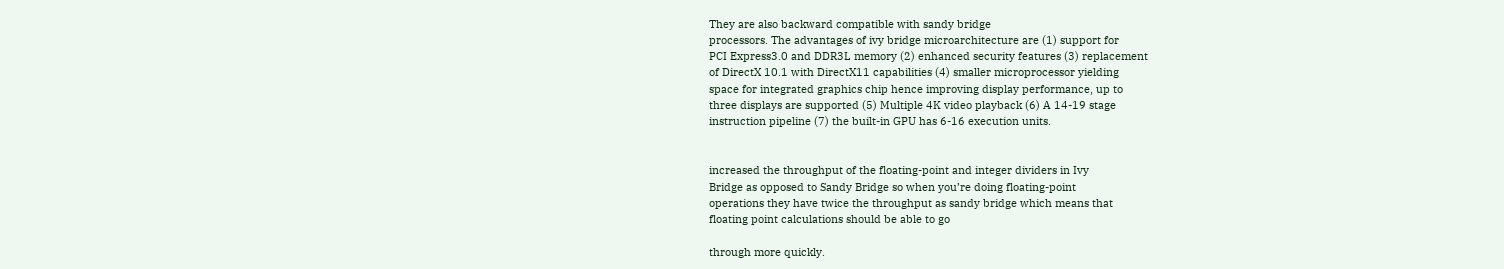They are also backward compatible with sandy bridge
processors. The advantages of ivy bridge microarchitecture are (1) support for
PCI Express3.0 and DDR3L memory (2) enhanced security features (3) replacement
of DirectX 10.1 with DirectX11 capabilities (4) smaller microprocessor yielding
space for integrated graphics chip hence improving display performance, up to
three displays are supported (5) Multiple 4K video playback (6) A 14-19 stage
instruction pipeline (7) the built-in GPU has 6-16 execution units.


increased the throughput of the floating-point and integer dividers in Ivy
Bridge as opposed to Sandy Bridge so when you’re doing floating-point
operations they have twice the throughput as sandy bridge which means that
floating point calculations should be able to go

through more quickly.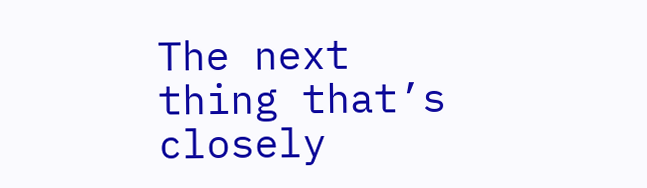The next
thing that’s closely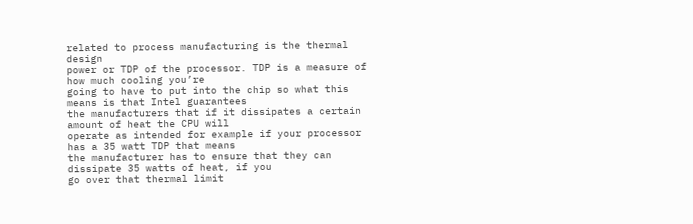related to process manufacturing is the thermal design
power or TDP of the processor. TDP is a measure of how much cooling you’re
going to have to put into the chip so what this means is that Intel guarantees
the manufacturers that if it dissipates a certain amount of heat the CPU will
operate as intended for example if your processor has a 35 watt TDP that means
the manufacturer has to ensure that they can dissipate 35 watts of heat, if you
go over that thermal limit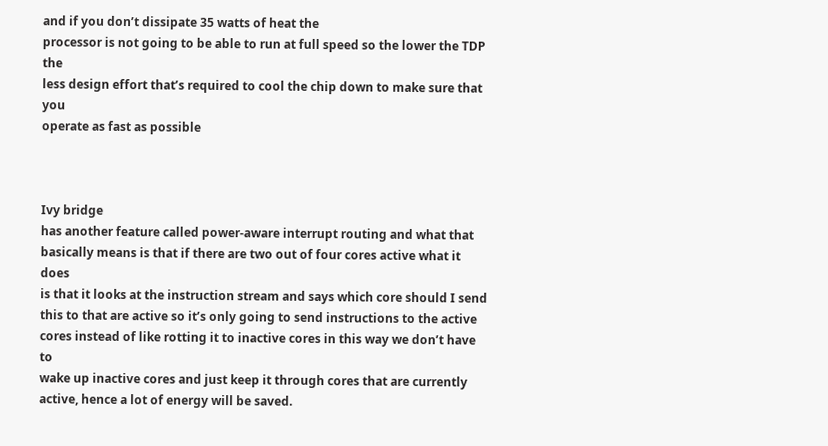and if you don’t dissipate 35 watts of heat the
processor is not going to be able to run at full speed so the lower the TDP the
less design effort that’s required to cool the chip down to make sure that you
operate as fast as possible



Ivy bridge
has another feature called power-aware interrupt routing and what that
basically means is that if there are two out of four cores active what it does
is that it looks at the instruction stream and says which core should I send
this to that are active so it’s only going to send instructions to the active
cores instead of like rotting it to inactive cores in this way we don’t have to
wake up inactive cores and just keep it through cores that are currently
active, hence a lot of energy will be saved.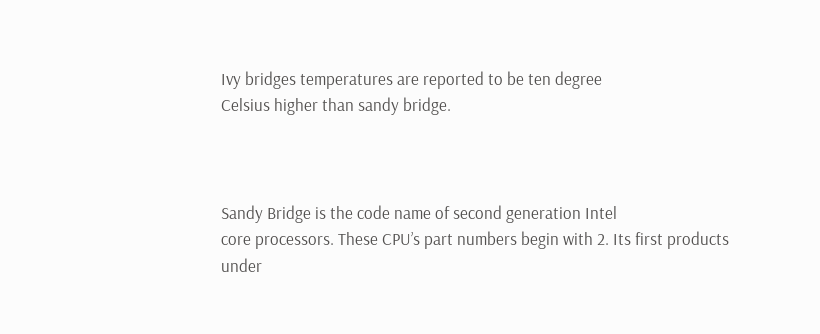Ivy bridges temperatures are reported to be ten degree
Celsius higher than sandy bridge.



Sandy Bridge is the code name of second generation Intel
core processors. These CPU’s part numbers begin with 2. Its first products
under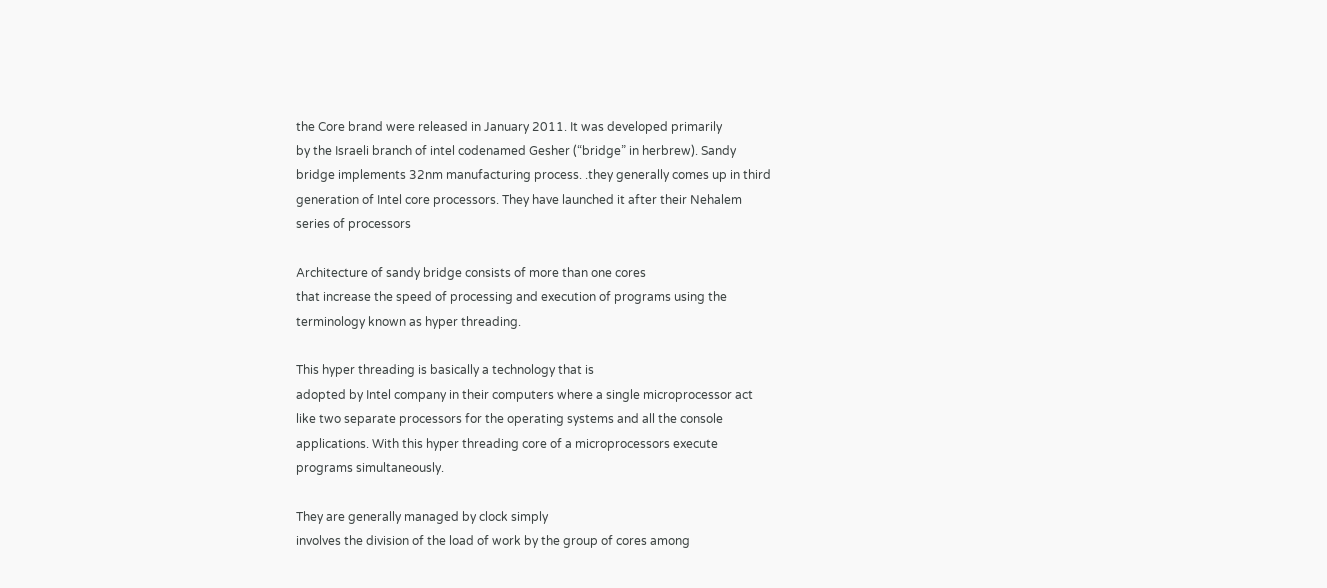the Core brand were released in January 2011. It was developed primarily
by the Israeli branch of intel codenamed Gesher (“bridge” in herbrew). Sandy
bridge implements 32nm manufacturing process. .they generally comes up in third
generation of Intel core processors. They have launched it after their Nehalem
series of processors

Architecture of sandy bridge consists of more than one cores
that increase the speed of processing and execution of programs using the
terminology known as hyper threading.

This hyper threading is basically a technology that is
adopted by Intel company in their computers where a single microprocessor act
like two separate processors for the operating systems and all the console
applications. With this hyper threading core of a microprocessors execute
programs simultaneously.

They are generally managed by clock simply
involves the division of the load of work by the group of cores among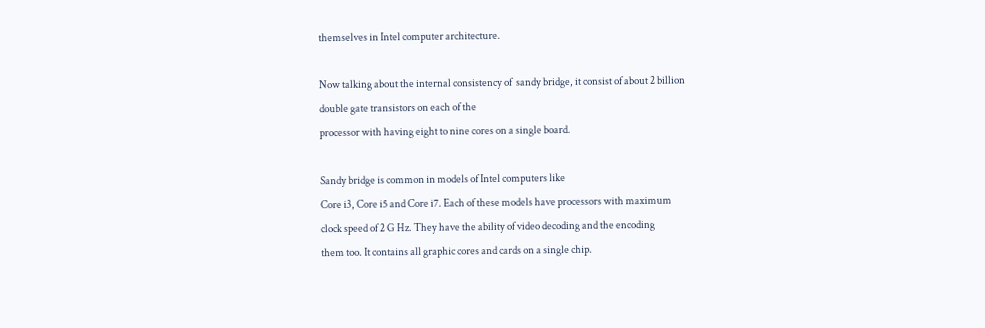themselves in Intel computer architecture.

Now talking about the internal consistency of  sandy bridge, it consist of about 2 billion
double gate transistors on each of the
processor with having eight to nine cores on a single board.

Sandy bridge is common in models of Intel computers like
Core i3, Core i5 and Core i7. Each of these models have processors with maximum
clock speed of 2 G Hz. They have the ability of video decoding and the encoding
them too. It contains all graphic cores and cards on a single chip.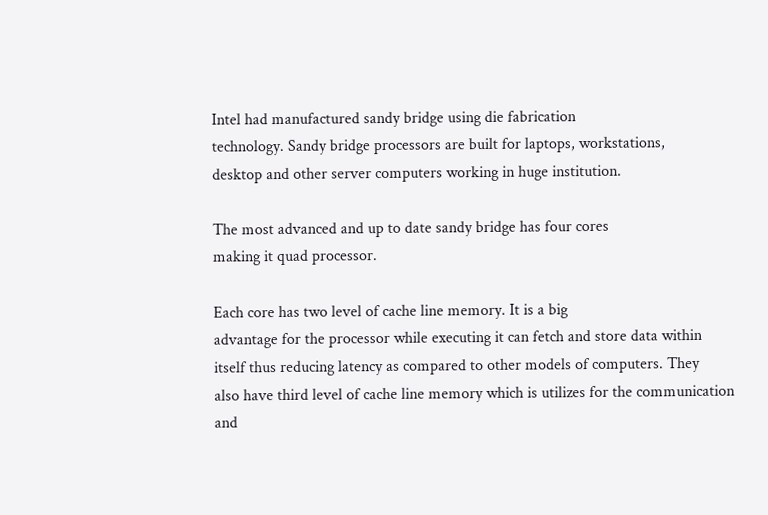Intel had manufactured sandy bridge using die fabrication
technology. Sandy bridge processors are built for laptops, workstations,
desktop and other server computers working in huge institution.

The most advanced and up to date sandy bridge has four cores
making it quad processor.

Each core has two level of cache line memory. It is a big
advantage for the processor while executing it can fetch and store data within
itself thus reducing latency as compared to other models of computers. They
also have third level of cache line memory which is utilizes for the communication
and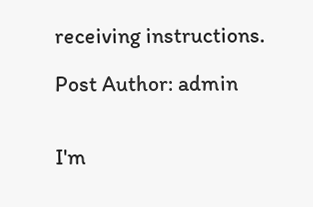receiving instructions.

Post Author: admin


I'm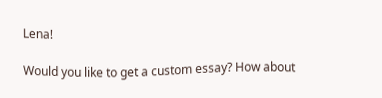Lena!

Would you like to get a custom essay? How about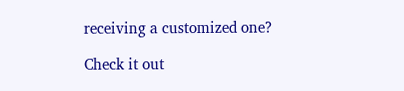receiving a customized one?

Check it out